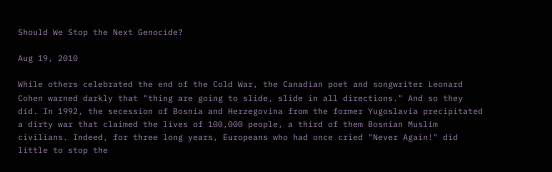Should We Stop the Next Genocide?

Aug 19, 2010

While others celebrated the end of the Cold War, the Canadian poet and songwriter Leonard Cohen warned darkly that "thing are going to slide, slide in all directions." And so they did. In 1992, the secession of Bosnia and Herzegovina from the former Yugoslavia precipitated a dirty war that claimed the lives of 100,000 people, a third of them Bosnian Muslim civilians. Indeed, for three long years, Europeans who had once cried "Never Again!" did little to stop the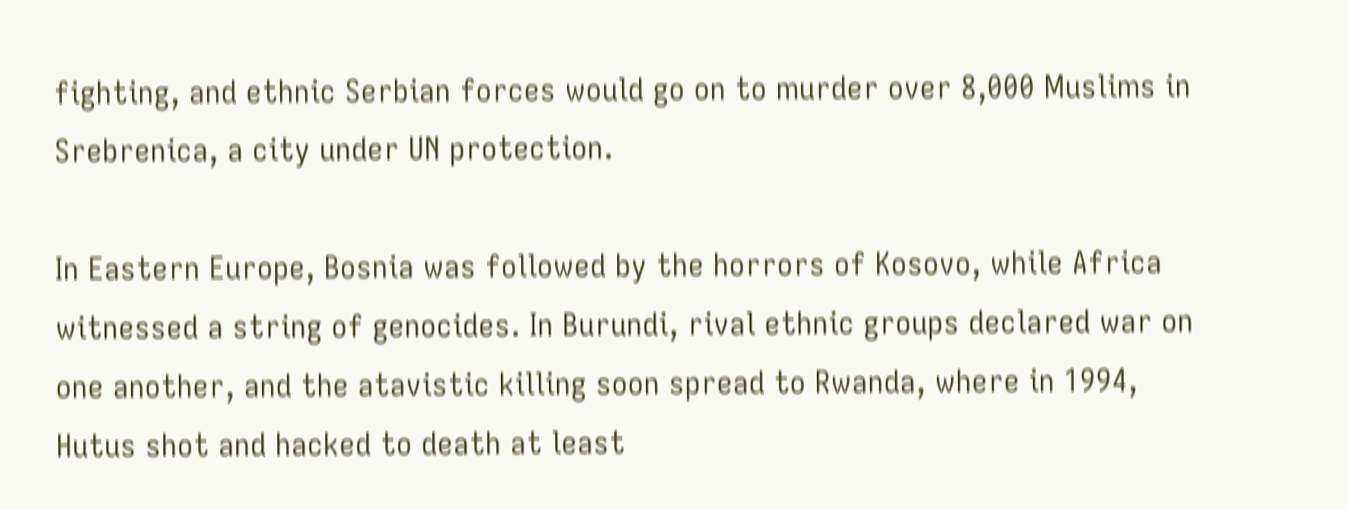fighting, and ethnic Serbian forces would go on to murder over 8,000 Muslims in Srebrenica, a city under UN protection.

In Eastern Europe, Bosnia was followed by the horrors of Kosovo, while Africa witnessed a string of genocides. In Burundi, rival ethnic groups declared war on one another, and the atavistic killing soon spread to Rwanda, where in 1994, Hutus shot and hacked to death at least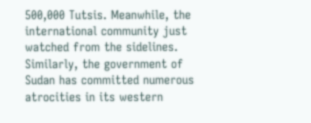500,000 Tutsis. Meanwhile, the international community just watched from the sidelines. Similarly, the government of Sudan has committed numerous atrocities in its western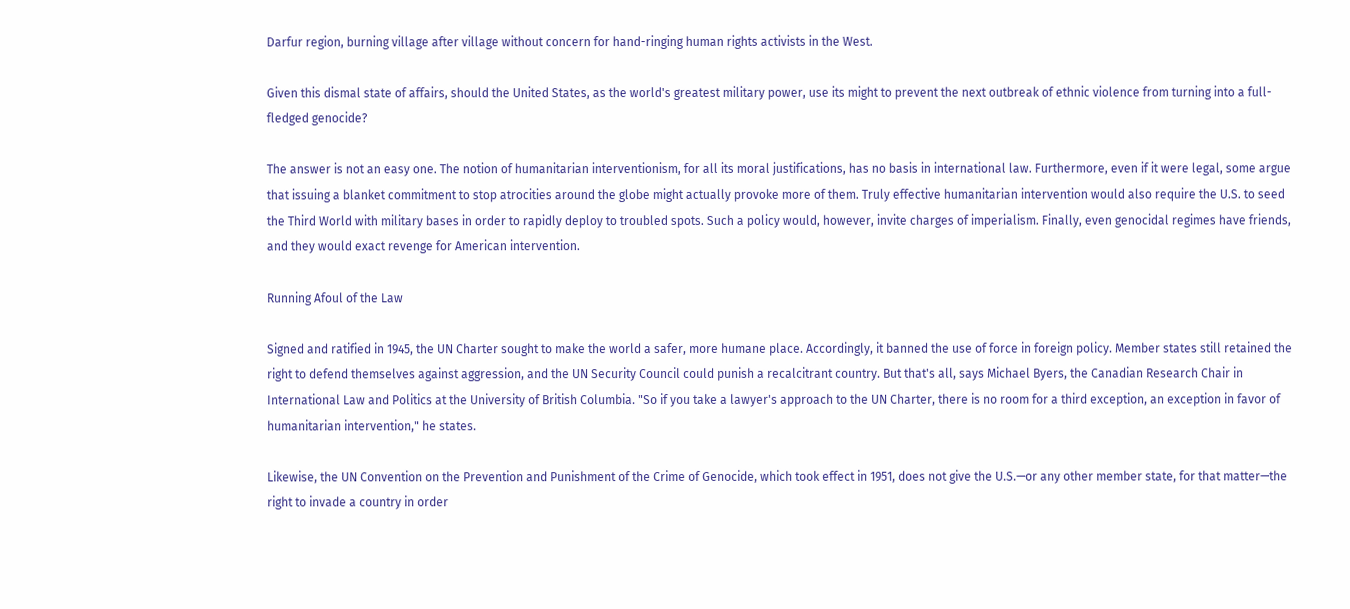Darfur region, burning village after village without concern for hand-ringing human rights activists in the West.

Given this dismal state of affairs, should the United States, as the world's greatest military power, use its might to prevent the next outbreak of ethnic violence from turning into a full-fledged genocide?

The answer is not an easy one. The notion of humanitarian interventionism, for all its moral justifications, has no basis in international law. Furthermore, even if it were legal, some argue that issuing a blanket commitment to stop atrocities around the globe might actually provoke more of them. Truly effective humanitarian intervention would also require the U.S. to seed the Third World with military bases in order to rapidly deploy to troubled spots. Such a policy would, however, invite charges of imperialism. Finally, even genocidal regimes have friends, and they would exact revenge for American intervention.

Running Afoul of the Law

Signed and ratified in 1945, the UN Charter sought to make the world a safer, more humane place. Accordingly, it banned the use of force in foreign policy. Member states still retained the right to defend themselves against aggression, and the UN Security Council could punish a recalcitrant country. But that's all, says Michael Byers, the Canadian Research Chair in International Law and Politics at the University of British Columbia. "So if you take a lawyer's approach to the UN Charter, there is no room for a third exception, an exception in favor of humanitarian intervention," he states.

Likewise, the UN Convention on the Prevention and Punishment of the Crime of Genocide, which took effect in 1951, does not give the U.S.—or any other member state, for that matter—the right to invade a country in order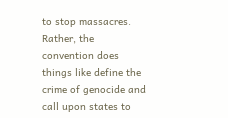to stop massacres. Rather, the convention does things like define the crime of genocide and call upon states to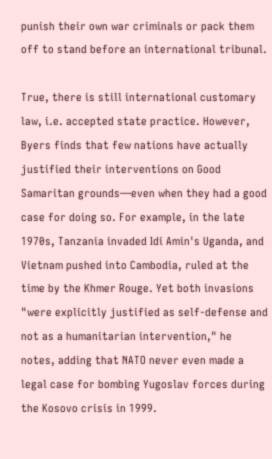punish their own war criminals or pack them off to stand before an international tribunal.

True, there is still international customary law, i.e. accepted state practice. However, Byers finds that few nations have actually justified their interventions on Good Samaritan grounds—even when they had a good case for doing so. For example, in the late 1970s, Tanzania invaded Idi Amin's Uganda, and Vietnam pushed into Cambodia, ruled at the time by the Khmer Rouge. Yet both invasions "were explicitly justified as self-defense and not as a humanitarian intervention," he notes, adding that NATO never even made a legal case for bombing Yugoslav forces during the Kosovo crisis in 1999.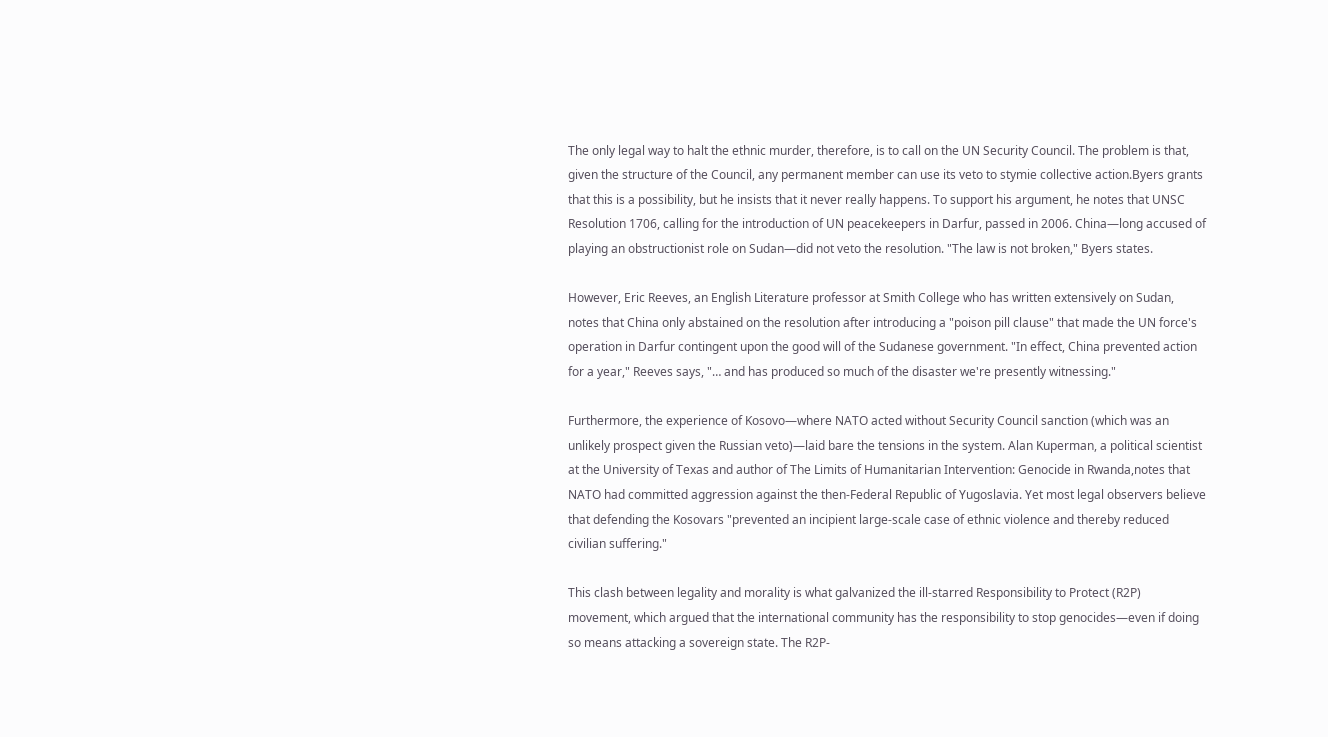The only legal way to halt the ethnic murder, therefore, is to call on the UN Security Council. The problem is that, given the structure of the Council, any permanent member can use its veto to stymie collective action.Byers grants that this is a possibility, but he insists that it never really happens. To support his argument, he notes that UNSC Resolution 1706, calling for the introduction of UN peacekeepers in Darfur, passed in 2006. China—long accused of playing an obstructionist role on Sudan—did not veto the resolution. "The law is not broken," Byers states.

However, Eric Reeves, an English Literature professor at Smith College who has written extensively on Sudan, notes that China only abstained on the resolution after introducing a "poison pill clause" that made the UN force's operation in Darfur contingent upon the good will of the Sudanese government. "In effect, China prevented action for a year," Reeves says, "… and has produced so much of the disaster we're presently witnessing."

Furthermore, the experience of Kosovo—where NATO acted without Security Council sanction (which was an unlikely prospect given the Russian veto)—laid bare the tensions in the system. Alan Kuperman, a political scientist at the University of Texas and author of The Limits of Humanitarian Intervention: Genocide in Rwanda,notes that NATO had committed aggression against the then-Federal Republic of Yugoslavia. Yet most legal observers believe that defending the Kosovars "prevented an incipient large-scale case of ethnic violence and thereby reduced civilian suffering."

This clash between legality and morality is what galvanized the ill-starred Responsibility to Protect (R2P) movement, which argued that the international community has the responsibility to stop genocides—even if doing so means attacking a sovereign state. The R2P-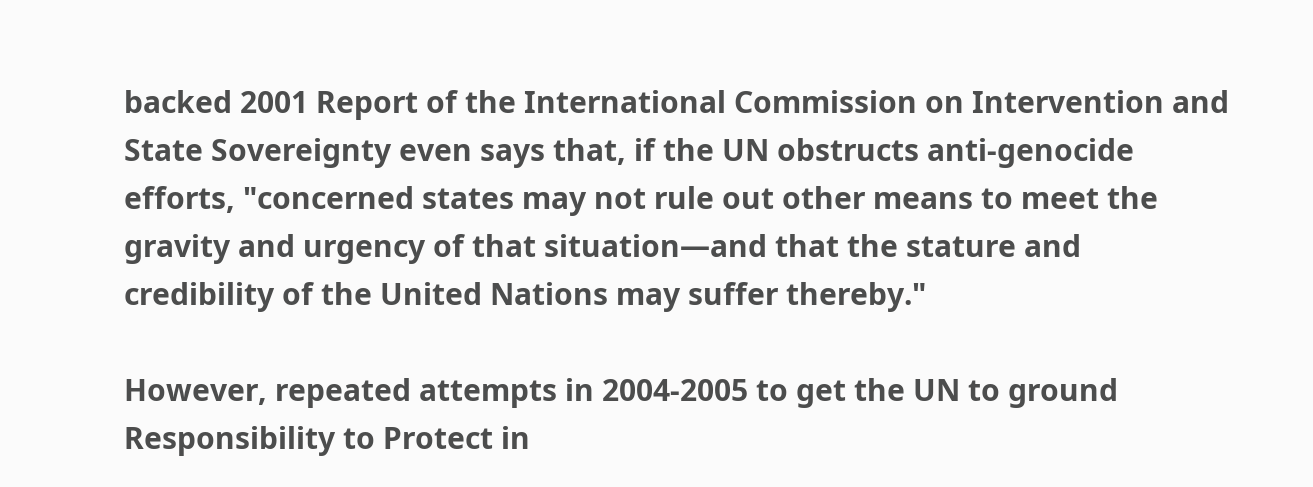backed 2001 Report of the International Commission on Intervention and State Sovereignty even says that, if the UN obstructs anti-genocide efforts, "concerned states may not rule out other means to meet the gravity and urgency of that situation—and that the stature and credibility of the United Nations may suffer thereby."

However, repeated attempts in 2004-2005 to get the UN to ground Responsibility to Protect in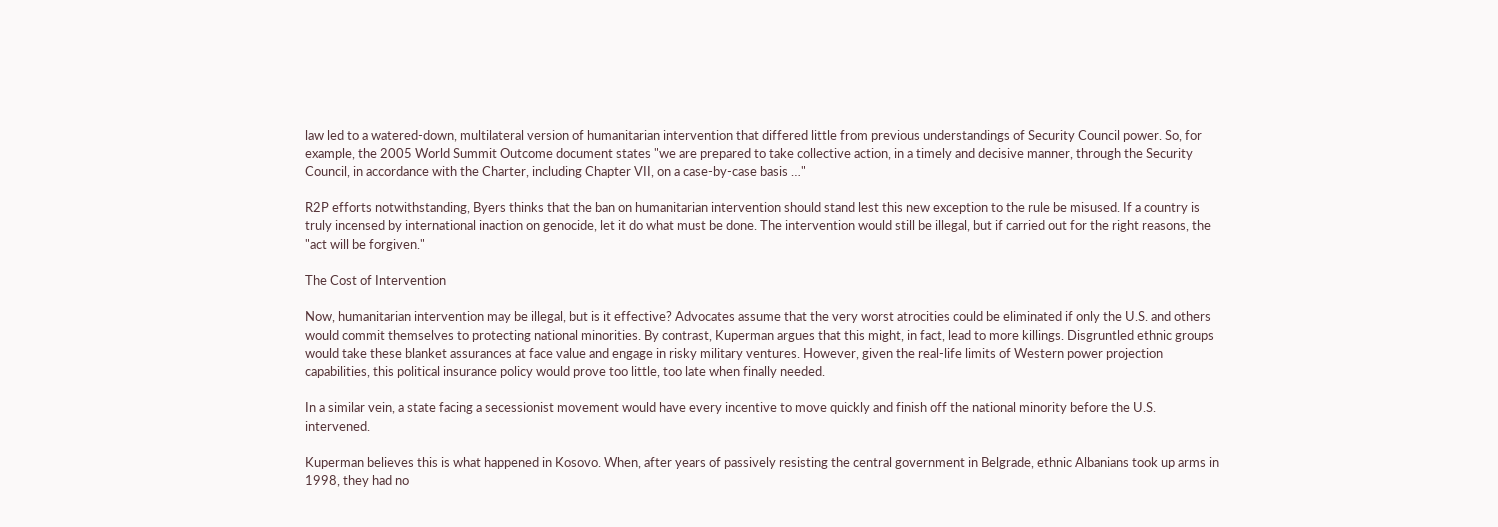law led to a watered-down, multilateral version of humanitarian intervention that differed little from previous understandings of Security Council power. So, for example, the 2005 World Summit Outcome document states "we are prepared to take collective action, in a timely and decisive manner, through the Security Council, in accordance with the Charter, including Chapter VII, on a case-by-case basis …"

R2P efforts notwithstanding, Byers thinks that the ban on humanitarian intervention should stand lest this new exception to the rule be misused. If a country is truly incensed by international inaction on genocide, let it do what must be done. The intervention would still be illegal, but if carried out for the right reasons, the "act will be forgiven."

The Cost of Intervention

Now, humanitarian intervention may be illegal, but is it effective? Advocates assume that the very worst atrocities could be eliminated if only the U.S. and others would commit themselves to protecting national minorities. By contrast, Kuperman argues that this might, in fact, lead to more killings. Disgruntled ethnic groups would take these blanket assurances at face value and engage in risky military ventures. However, given the real-life limits of Western power projection capabilities, this political insurance policy would prove too little, too late when finally needed.

In a similar vein, a state facing a secessionist movement would have every incentive to move quickly and finish off the national minority before the U.S. intervened.

Kuperman believes this is what happened in Kosovo. When, after years of passively resisting the central government in Belgrade, ethnic Albanians took up arms in 1998, they had no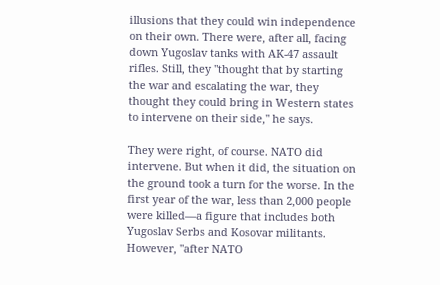illusions that they could win independence on their own. There were, after all, facing down Yugoslav tanks with AK-47 assault rifles. Still, they "thought that by starting the war and escalating the war, they thought they could bring in Western states to intervene on their side," he says.

They were right, of course. NATO did intervene. But when it did, the situation on the ground took a turn for the worse. In the first year of the war, less than 2,000 people were killed—a figure that includes both Yugoslav Serbs and Kosovar militants. However, "after NATO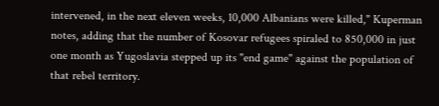intervened, in the next eleven weeks, 10,000 Albanians were killed," Kuperman notes, adding that the number of Kosovar refugees spiraled to 850,000 in just one month as Yugoslavia stepped up its "end game" against the population of that rebel territory.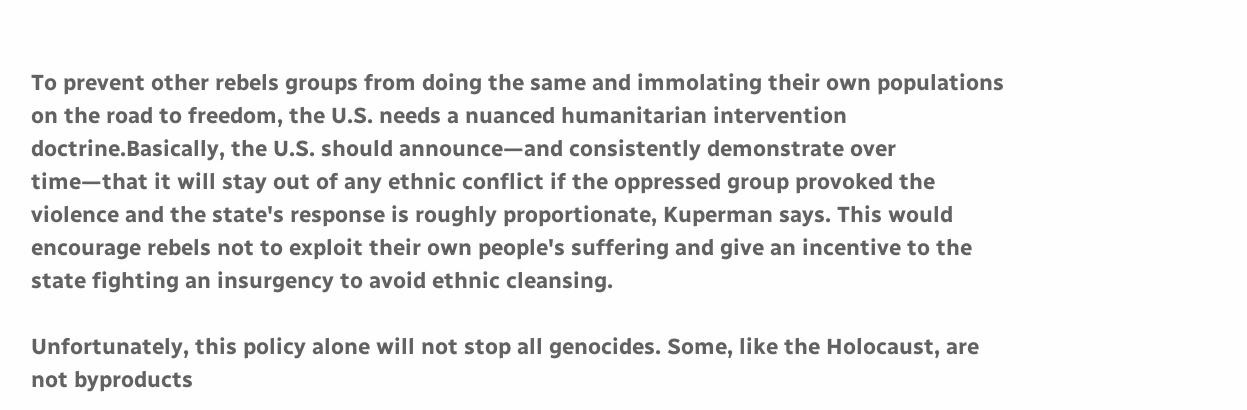To prevent other rebels groups from doing the same and immolating their own populations on the road to freedom, the U.S. needs a nuanced humanitarian intervention doctrine.Basically, the U.S. should announce—and consistently demonstrate over time—that it will stay out of any ethnic conflict if the oppressed group provoked the violence and the state's response is roughly proportionate, Kuperman says. This would encourage rebels not to exploit their own people's suffering and give an incentive to the state fighting an insurgency to avoid ethnic cleansing.

Unfortunately, this policy alone will not stop all genocides. Some, like the Holocaust, are not byproducts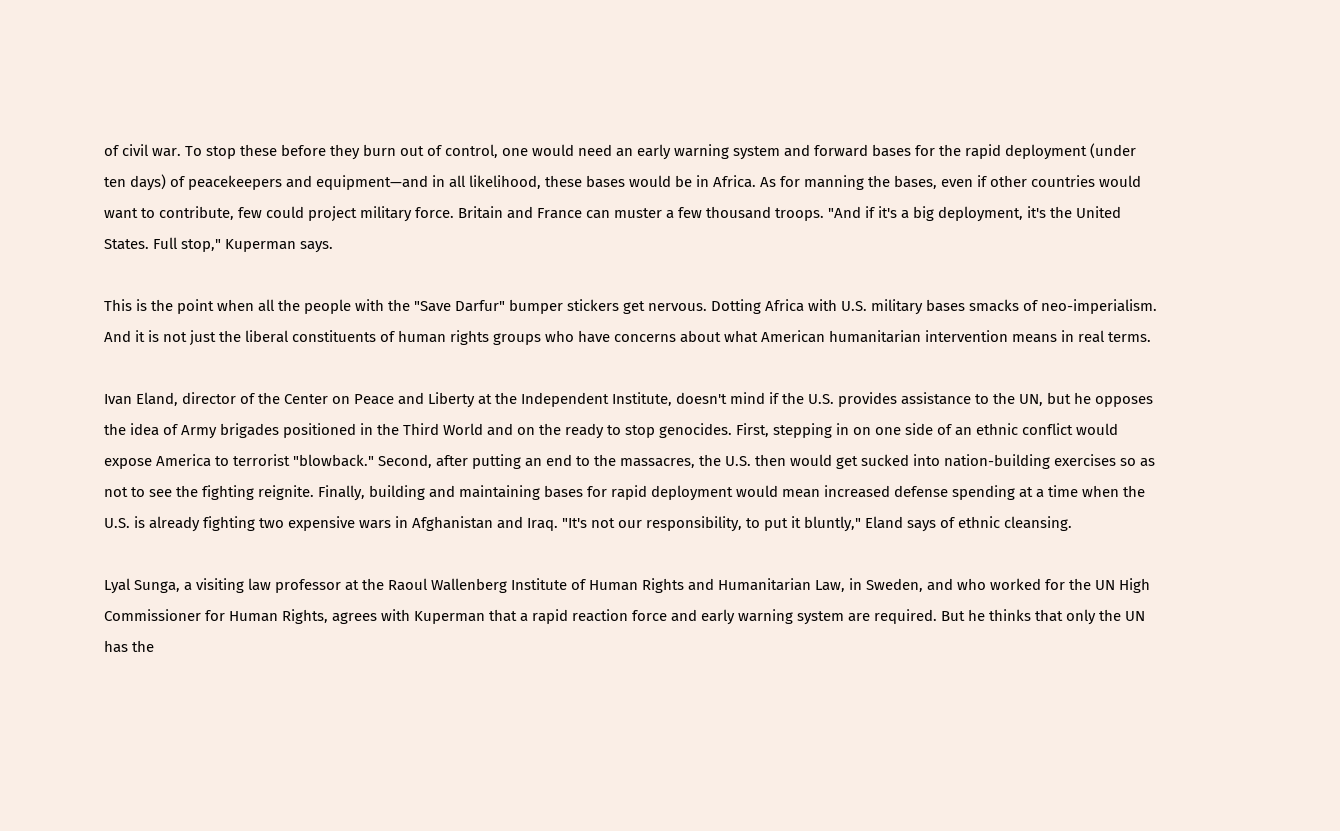of civil war. To stop these before they burn out of control, one would need an early warning system and forward bases for the rapid deployment (under ten days) of peacekeepers and equipment—and in all likelihood, these bases would be in Africa. As for manning the bases, even if other countries would want to contribute, few could project military force. Britain and France can muster a few thousand troops. "And if it's a big deployment, it's the United States. Full stop," Kuperman says.

This is the point when all the people with the "Save Darfur" bumper stickers get nervous. Dotting Africa with U.S. military bases smacks of neo-imperialism. And it is not just the liberal constituents of human rights groups who have concerns about what American humanitarian intervention means in real terms.

Ivan Eland, director of the Center on Peace and Liberty at the Independent Institute, doesn't mind if the U.S. provides assistance to the UN, but he opposes the idea of Army brigades positioned in the Third World and on the ready to stop genocides. First, stepping in on one side of an ethnic conflict would expose America to terrorist "blowback." Second, after putting an end to the massacres, the U.S. then would get sucked into nation-building exercises so as not to see the fighting reignite. Finally, building and maintaining bases for rapid deployment would mean increased defense spending at a time when the U.S. is already fighting two expensive wars in Afghanistan and Iraq. "It's not our responsibility, to put it bluntly," Eland says of ethnic cleansing.

Lyal Sunga, a visiting law professor at the Raoul Wallenberg Institute of Human Rights and Humanitarian Law, in Sweden, and who worked for the UN High Commissioner for Human Rights, agrees with Kuperman that a rapid reaction force and early warning system are required. But he thinks that only the UN has the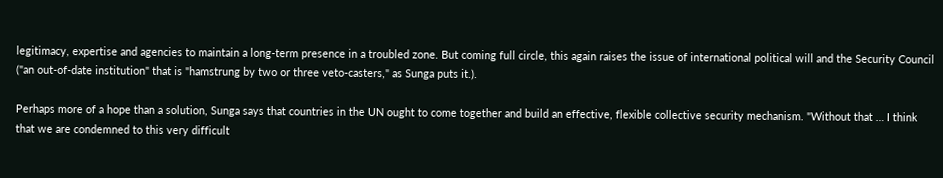legitimacy, expertise and agencies to maintain a long-term presence in a troubled zone. But coming full circle, this again raises the issue of international political will and the Security Council ("an out-of-date institution" that is "hamstrung by two or three veto-casters," as Sunga puts it.).

Perhaps more of a hope than a solution, Sunga says that countries in the UN ought to come together and build an effective, flexible collective security mechanism. "Without that … I think that we are condemned to this very difficult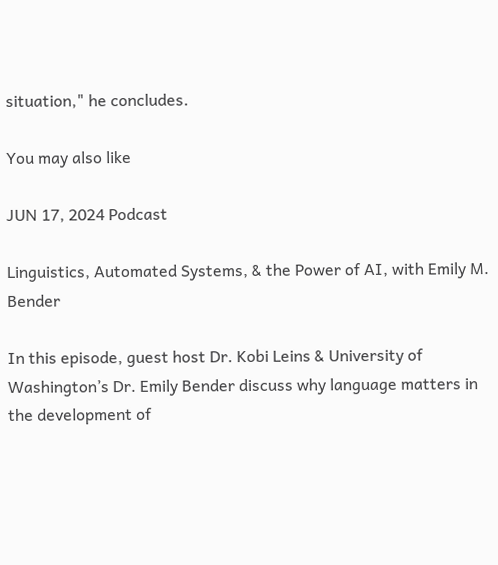situation," he concludes.

You may also like

JUN 17, 2024 Podcast

Linguistics, Automated Systems, & the Power of AI, with Emily M. Bender

In this episode, guest host Dr. Kobi Leins & University of Washington’s Dr. Emily Bender discuss why language matters in the development of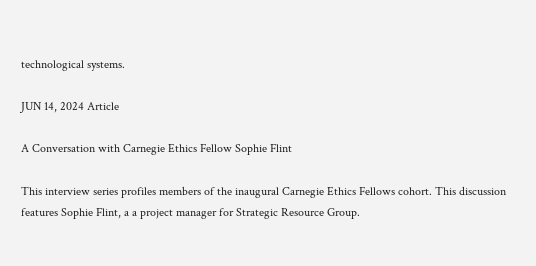technological systems.

JUN 14, 2024 Article

A Conversation with Carnegie Ethics Fellow Sophie Flint

This interview series profiles members of the inaugural Carnegie Ethics Fellows cohort. This discussion features Sophie Flint, a a project manager for Strategic Resource Group.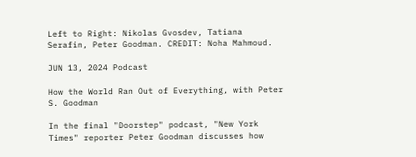Left to Right: Nikolas Gvosdev, Tatiana Serafin, Peter Goodman. CREDIT: Noha Mahmoud.

JUN 13, 2024 Podcast

How the World Ran Out of Everything, with Peter S. Goodman

In the final "Doorstep" podcast, "New York Times" reporter Peter Goodman discusses how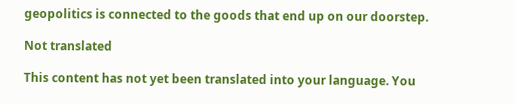geopolitics is connected to the goods that end up on our doorstep.

Not translated

This content has not yet been translated into your language. You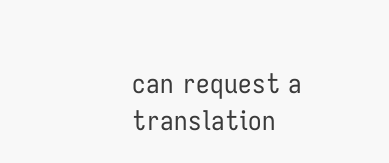can request a translation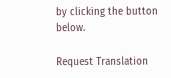by clicking the button below.

Request Translation